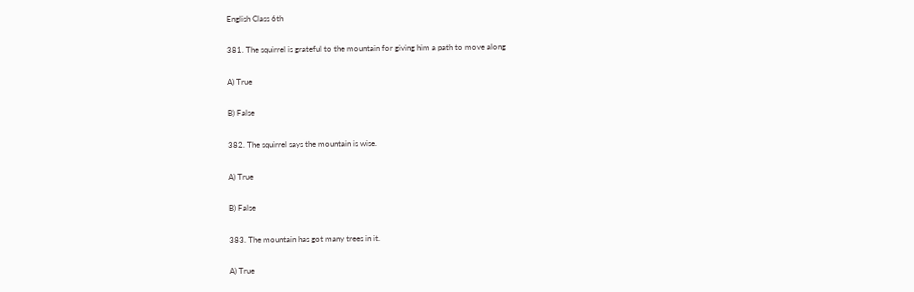English Class 6th

381. The squirrel is grateful to the mountain for giving him a path to move along

A) True

B) False

382. The squirrel says the mountain is wise.

A) True

B) False

383. The mountain has got many trees in it.

A) True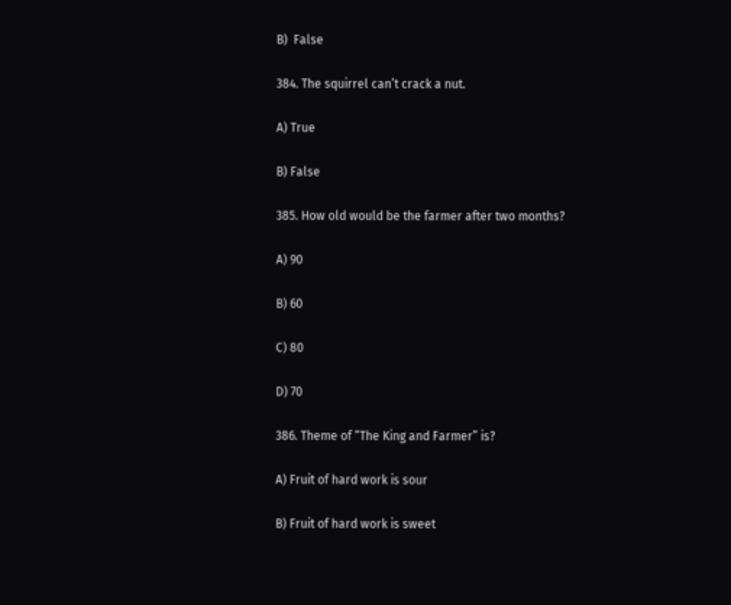B)  False

384. The squirrel can’t crack a nut.

A) True

B) False

385. How old would be the farmer after two months?

A) 90

B) 60

C) 80

D) 70

386. Theme of “The King and Farmer” is?

A) Fruit of hard work is sour

B) Fruit of hard work is sweet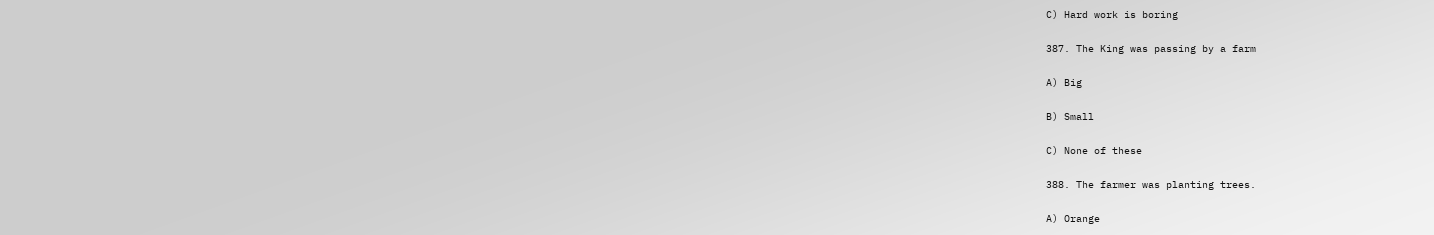C) Hard work is boring

387. The King was passing by a farm

A) Big

B) Small

C) None of these

388. The farmer was planting trees.

A) Orange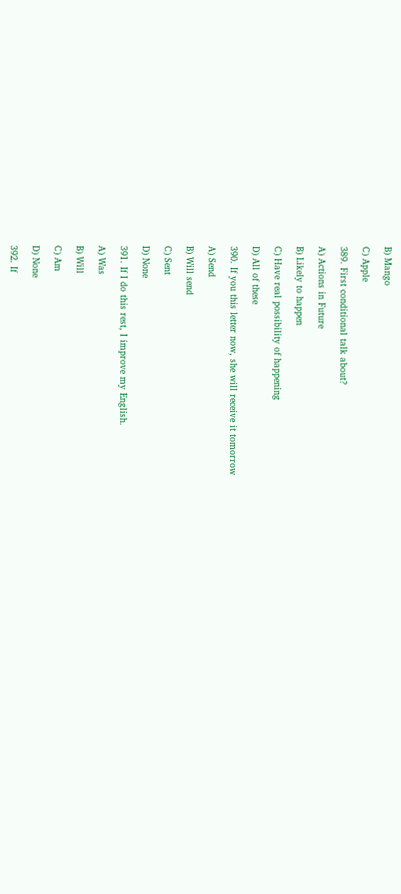B) Mango

C) Apple

389. First conditional talk about?

A) Actions in Future

B) Likely to happen

C) Have real possibility of happening

D) All of these

390. If you this letter now, she will receive it tomorrow

A) Send

B) Will send

C) Sent

D) None

391. If I do this rest, I improve my English.

A) Was

B) Will

C) Am

D) None

392. If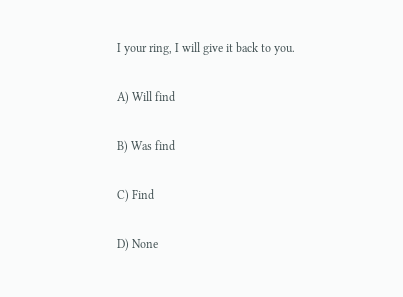I your ring, I will give it back to you.

A) Will find

B) Was find

C) Find

D) None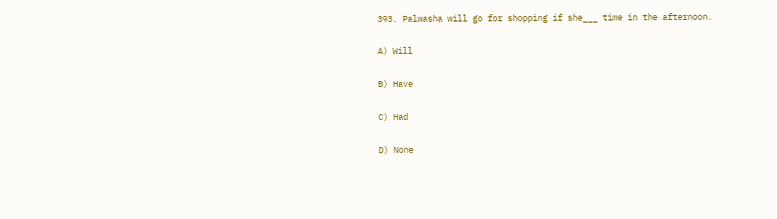393. Palwasha will go for shopping if she___ time in the afternoon.

A) Will

B) Have

C) Had

D) None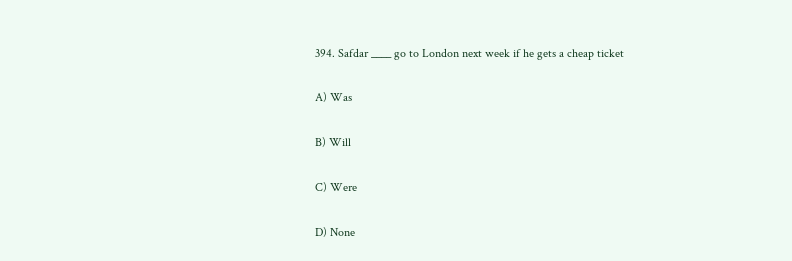394. Safdar ____ go to London next week if he gets a cheap ticket

A) Was

B) Will

C) Were

D) None